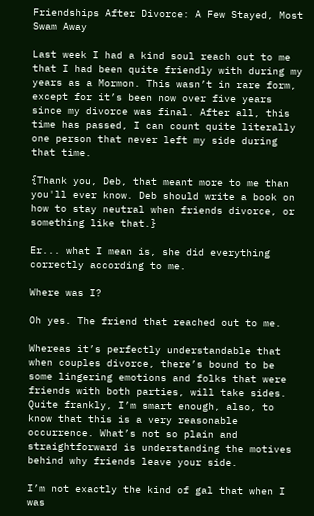Friendships After Divorce: A Few Stayed, Most Swam Away

Last week I had a kind soul reach out to me that I had been quite friendly with during my years as a Mormon. This wasn’t in rare form, except for it’s been now over five years since my divorce was final. After all, this time has passed, I can count quite literally one person that never left my side during that time.

{Thank you, Deb, that meant more to me than you'll ever know. Deb should write a book on how to stay neutral when friends divorce, or something like that.}

Er... what I mean is, she did everything correctly according to me.

Where was I?

Oh yes. The friend that reached out to me.

Whereas it’s perfectly understandable that when couples divorce, there’s bound to be some lingering emotions and folks that were friends with both parties, will take sides. Quite frankly, I’m smart enough, also, to know that this is a very reasonable occurrence. What’s not so plain and straightforward is understanding the motives behind why friends leave your side.

I’m not exactly the kind of gal that when I was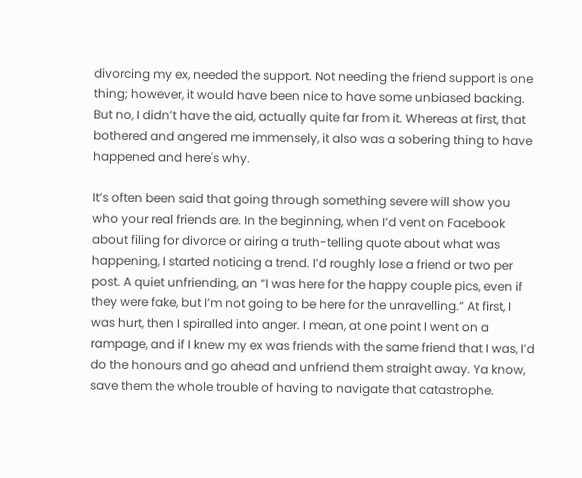divorcing my ex, needed the support. Not needing the friend support is one thing; however, it would have been nice to have some unbiased backing. But no, I didn’t have the aid, actually quite far from it. Whereas at first, that bothered and angered me immensely, it also was a sobering thing to have happened and here's why.

It’s often been said that going through something severe will show you who your real friends are. In the beginning, when I’d vent on Facebook about filing for divorce or airing a truth-telling quote about what was happening, I started noticing a trend. I’d roughly lose a friend or two per post. A quiet unfriending, an “I was here for the happy couple pics, even if they were fake, but I’m not going to be here for the unravelling.” At first, I was hurt, then I spiralled into anger. I mean, at one point I went on a rampage, and if I knew my ex was friends with the same friend that I was, I’d do the honours and go ahead and unfriend them straight away. Ya know, save them the whole trouble of having to navigate that catastrophe.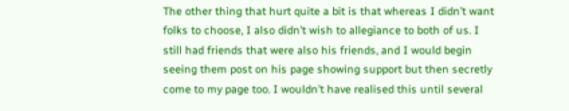The other thing that hurt quite a bit is that whereas I didn’t want folks to choose, I also didn’t wish to allegiance to both of us. I still had friends that were also his friends, and I would begin seeing them post on his page showing support but then secretly come to my page too. I wouldn’t have realised this until several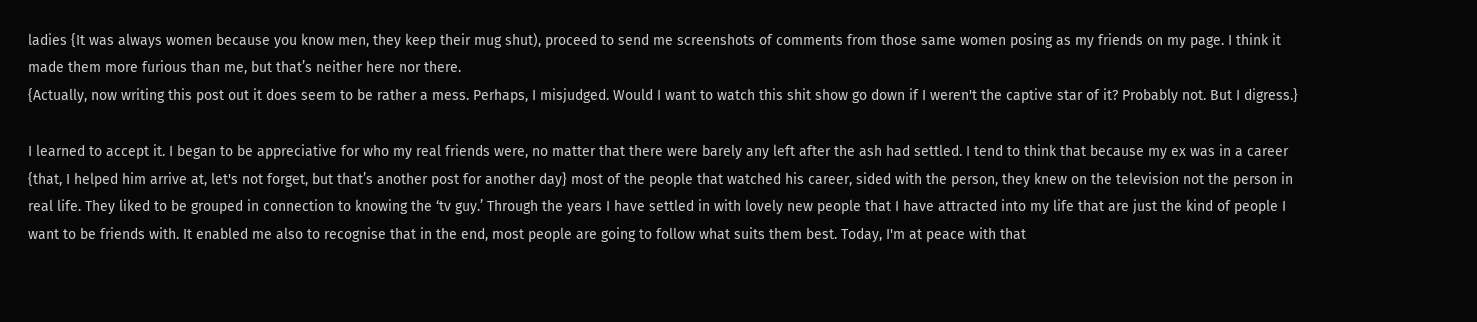ladies {It was always women because you know men, they keep their mug shut), proceed to send me screenshots of comments from those same women posing as my friends on my page. I think it made them more furious than me, but that’s neither here nor there.
{Actually, now writing this post out it does seem to be rather a mess. Perhaps, I misjudged. Would I want to watch this shit show go down if I weren't the captive star of it? Probably not. But I digress.}

I learned to accept it. I began to be appreciative for who my real friends were, no matter that there were barely any left after the ash had settled. I tend to think that because my ex was in a career {that, I helped him arrive at, let's not forget, but that’s another post for another day} most of the people that watched his career, sided with the person, they knew on the television not the person in real life. They liked to be grouped in connection to knowing the ‘tv guy.’ Through the years I have settled in with lovely new people that I have attracted into my life that are just the kind of people I want to be friends with. It enabled me also to recognise that in the end, most people are going to follow what suits them best. Today, I'm at peace with that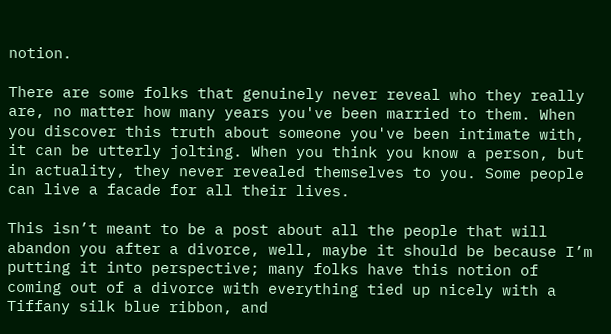notion.

There are some folks that genuinely never reveal who they really are, no matter how many years you've been married to them. When you discover this truth about someone you've been intimate with, it can be utterly jolting. When you think you know a person, but in actuality, they never revealed themselves to you. Some people can live a facade for all their lives.

This isn’t meant to be a post about all the people that will abandon you after a divorce, well, maybe it should be because I’m putting it into perspective; many folks have this notion of coming out of a divorce with everything tied up nicely with a Tiffany silk blue ribbon, and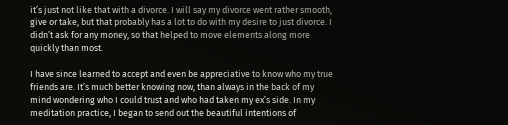it’s just not like that with a divorce. I will say my divorce went rather smooth, give or take, but that probably has a lot to do with my desire to just divorce. I didn’t ask for any money, so that helped to move elements along more quickly than most.

I have since learned to accept and even be appreciative to know who my true friends are. It’s much better knowing now, than always in the back of my mind wondering who I could trust and who had taken my ex’s side. In my meditation practice, I began to send out the beautiful intentions of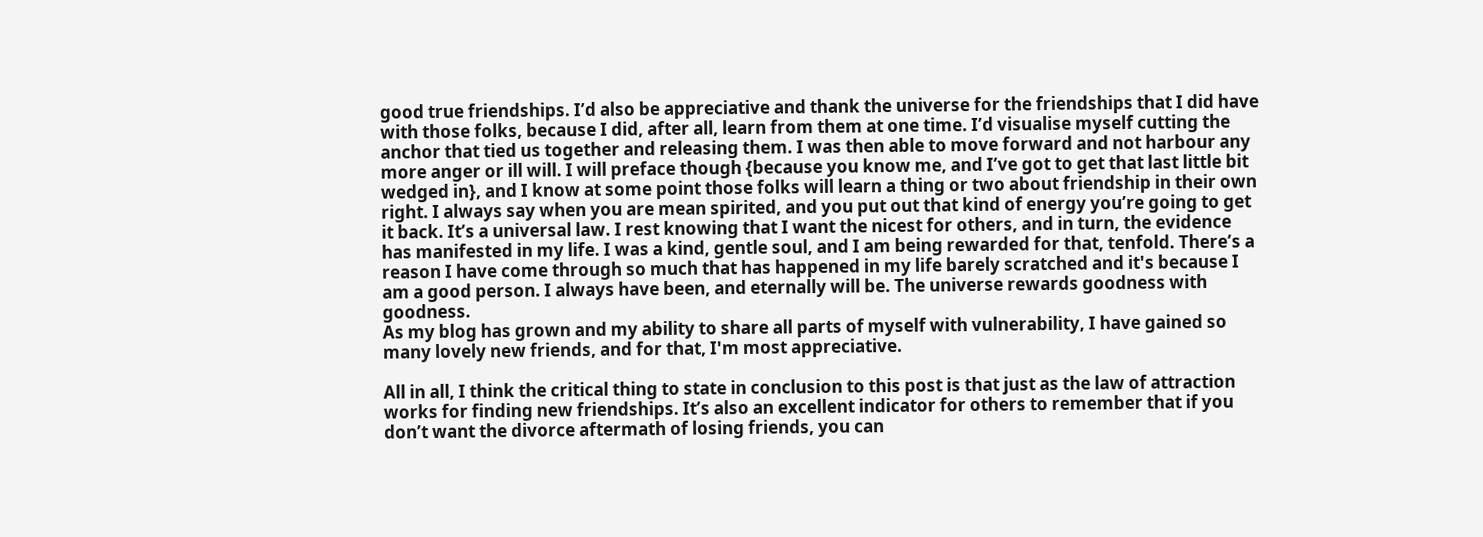good true friendships. I’d also be appreciative and thank the universe for the friendships that I did have with those folks, because I did, after all, learn from them at one time. I’d visualise myself cutting the anchor that tied us together and releasing them. I was then able to move forward and not harbour any more anger or ill will. I will preface though {because you know me, and I’ve got to get that last little bit wedged in}, and I know at some point those folks will learn a thing or two about friendship in their own right. I always say when you are mean spirited, and you put out that kind of energy you’re going to get it back. It’s a universal law. I rest knowing that I want the nicest for others, and in turn, the evidence has manifested in my life. I was a kind, gentle soul, and I am being rewarded for that, tenfold. There’s a reason I have come through so much that has happened in my life barely scratched and it's because I am a good person. I always have been, and eternally will be. The universe rewards goodness with goodness.
As my blog has grown and my ability to share all parts of myself with vulnerability, I have gained so many lovely new friends, and for that, I'm most appreciative.

All in all, I think the critical thing to state in conclusion to this post is that just as the law of attraction works for finding new friendships. It’s also an excellent indicator for others to remember that if you don’t want the divorce aftermath of losing friends, you can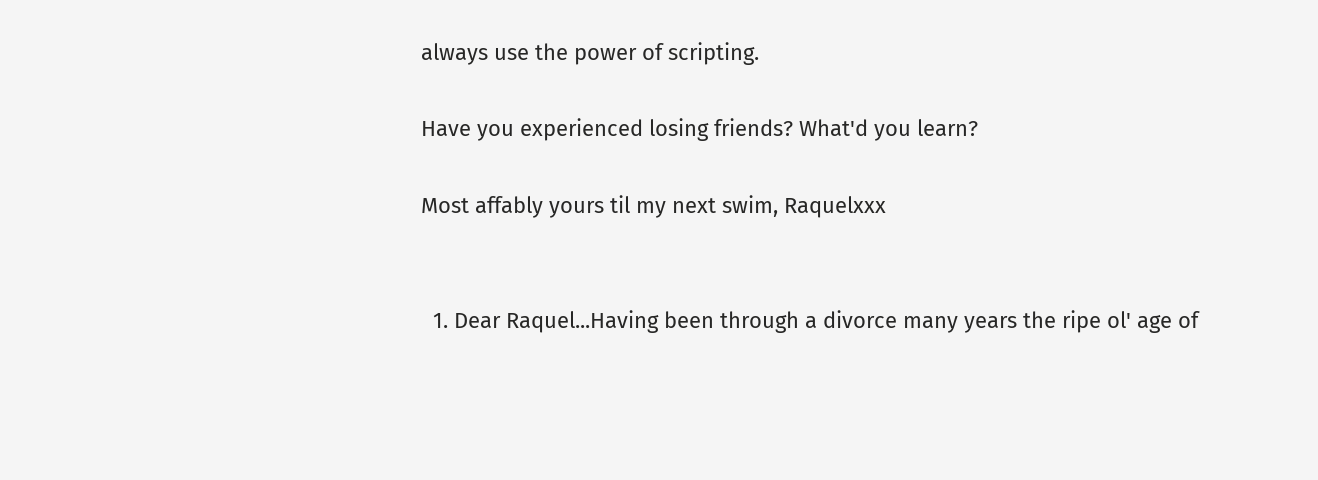always use the power of scripting.

Have you experienced losing friends? What'd you learn?

Most affably yours til my next swim, Raquelxxx


  1. Dear Raquel...Having been through a divorce many years the ripe ol' age of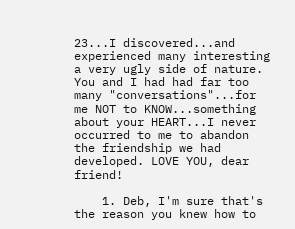23...I discovered...and experienced many interesting a very ugly side of nature. You and I had had far too many "conversations"...for me NOT to KNOW...something about your HEART...I never occurred to me to abandon the friendship we had developed. LOVE YOU, dear friend!

    1. Deb, I'm sure that's the reason you knew how to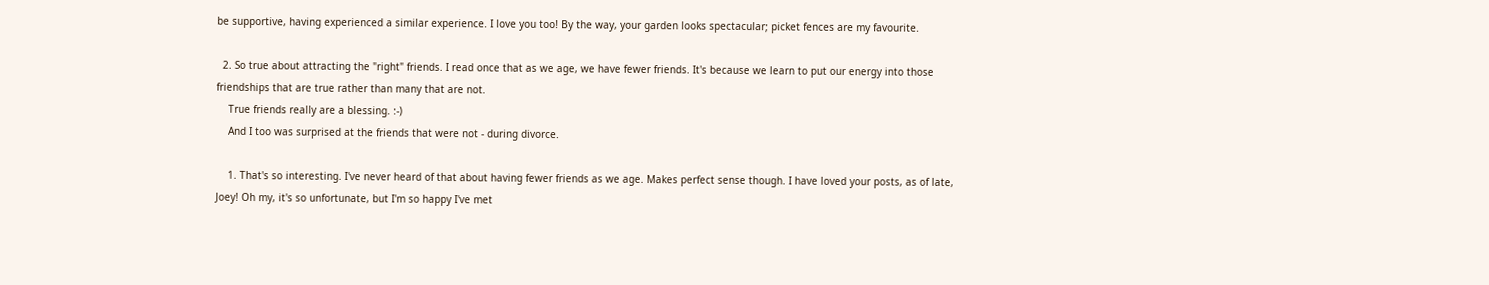be supportive, having experienced a similar experience. I love you too! By the way, your garden looks spectacular; picket fences are my favourite.

  2. So true about attracting the "right" friends. I read once that as we age, we have fewer friends. It's because we learn to put our energy into those friendships that are true rather than many that are not.
    True friends really are a blessing. :-)
    And I too was surprised at the friends that were not - during divorce.

    1. That's so interesting. I've never heard of that about having fewer friends as we age. Makes perfect sense though. I have loved your posts, as of late, Joey! Oh my, it's so unfortunate, but I'm so happy I've met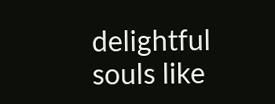delightful souls like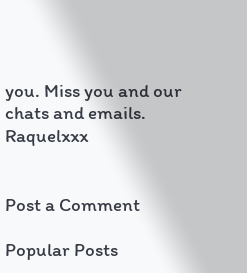you. Miss you and our chats and emails. Raquelxxx


Post a Comment

Popular Posts